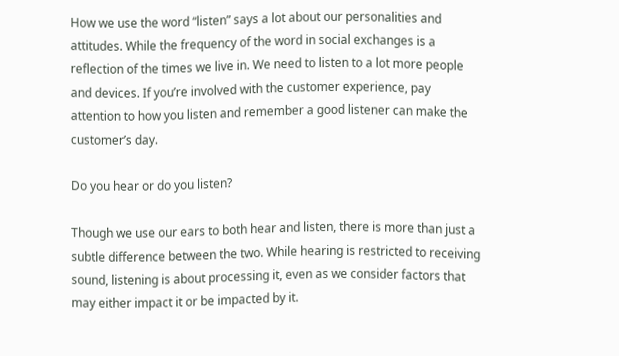How we use the word “listen” says a lot about our personalities and attitudes. While the frequency of the word in social exchanges is a reflection of the times we live in. We need to listen to a lot more people and devices. If you’re involved with the customer experience, pay attention to how you listen and remember a good listener can make the customer’s day.

Do you hear or do you listen?

Though we use our ears to both hear and listen, there is more than just a subtle difference between the two. While hearing is restricted to receiving sound, listening is about processing it, even as we consider factors that may either impact it or be impacted by it.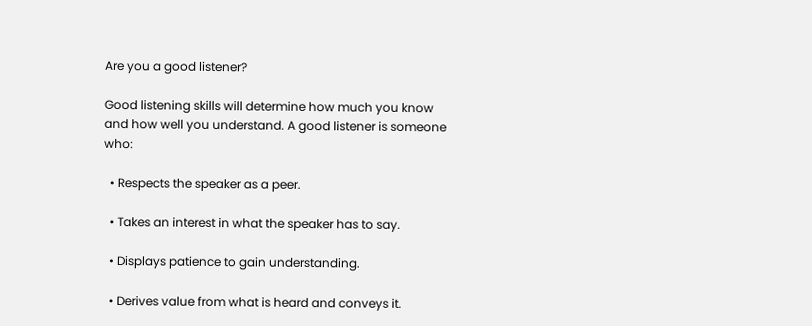Are you a good listener?

Good listening skills will determine how much you know and how well you understand. A good listener is someone who:

  • Respects the speaker as a peer.

  • Takes an interest in what the speaker has to say.

  • Displays patience to gain understanding.

  • Derives value from what is heard and conveys it.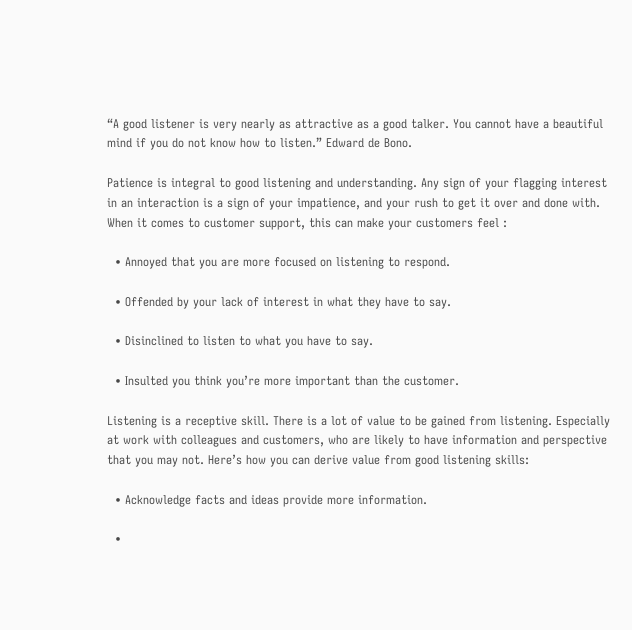“A good listener is very nearly as attractive as a good talker. You cannot have a beautiful mind if you do not know how to listen.” Edward de Bono.

Patience is integral to good listening and understanding. Any sign of your flagging interest in an interaction is a sign of your impatience, and your rush to get it over and done with. When it comes to customer support, this can make your customers feel :

  • Annoyed that you are more focused on listening to respond.

  • Offended by your lack of interest in what they have to say.

  • Disinclined to listen to what you have to say.

  • Insulted you think you’re more important than the customer.

Listening is a receptive skill. There is a lot of value to be gained from listening. Especially at work with colleagues and customers, who are likely to have information and perspective that you may not. Here’s how you can derive value from good listening skills:

  • Acknowledge facts and ideas provide more information.

  •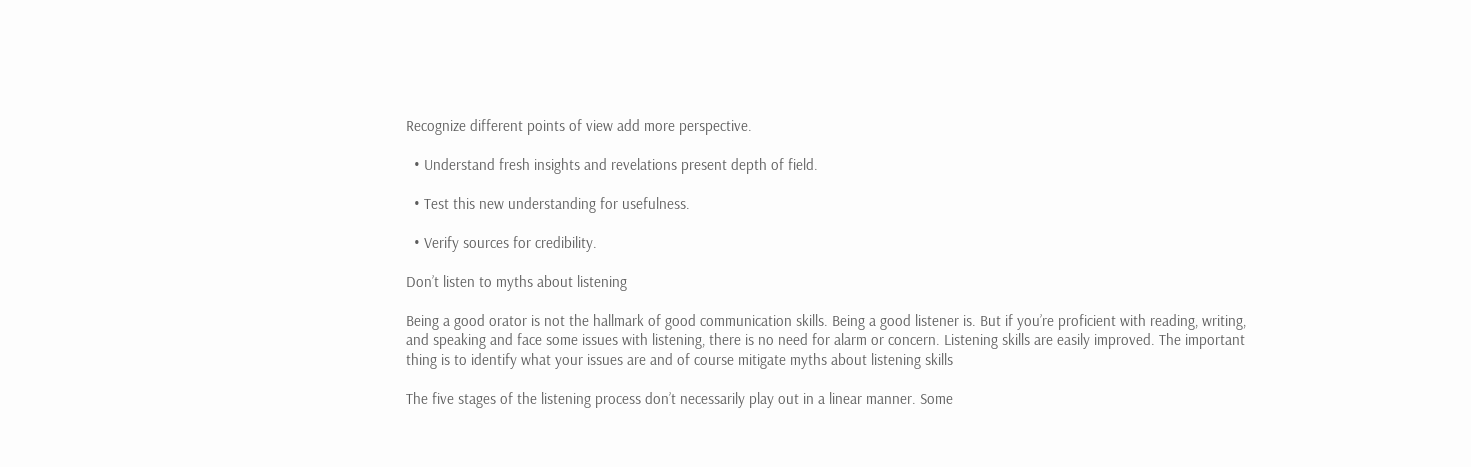Recognize different points of view add more perspective.

  • Understand fresh insights and revelations present depth of field.

  • Test this new understanding for usefulness.

  • Verify sources for credibility.

Don’t listen to myths about listening

Being a good orator is not the hallmark of good communication skills. Being a good listener is. But if you’re proficient with reading, writing, and speaking and face some issues with listening, there is no need for alarm or concern. Listening skills are easily improved. The important thing is to identify what your issues are and of course mitigate myths about listening skills

The five stages of the listening process don’t necessarily play out in a linear manner. Some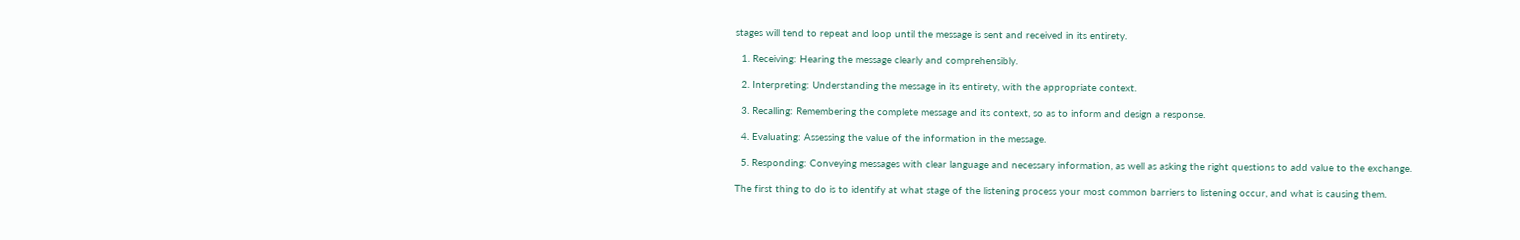stages will tend to repeat and loop until the message is sent and received in its entirety.

  1. Receiving: Hearing the message clearly and comprehensibly.

  2. Interpreting: Understanding the message in its entirety, with the appropriate context.

  3. Recalling: Remembering the complete message and its context, so as to inform and design a response.

  4. Evaluating: Assessing the value of the information in the message.

  5. Responding: Conveying messages with clear language and necessary information, as well as asking the right questions to add value to the exchange.

The first thing to do is to identify at what stage of the listening process your most common barriers to listening occur, and what is causing them.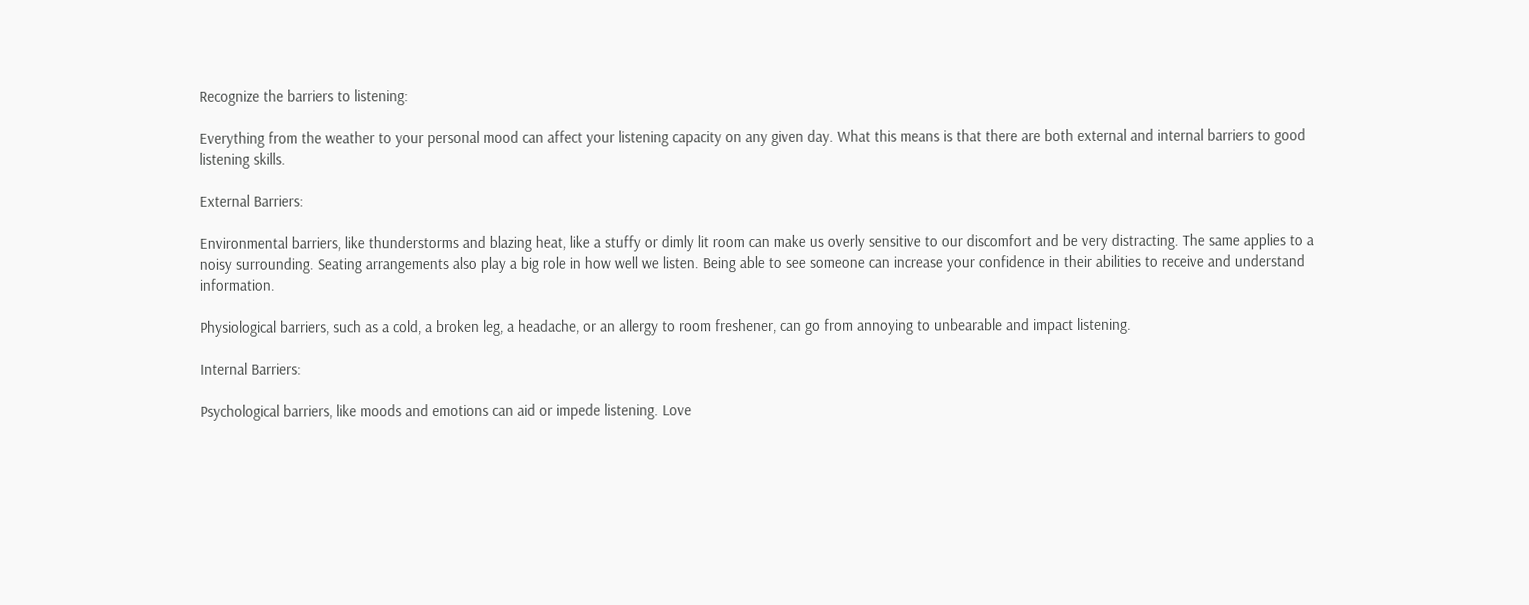Recognize the barriers to listening:

Everything from the weather to your personal mood can affect your listening capacity on any given day. What this means is that there are both external and internal barriers to good listening skills.

External Barriers:

Environmental barriers, like thunderstorms and blazing heat, like a stuffy or dimly lit room can make us overly sensitive to our discomfort and be very distracting. The same applies to a noisy surrounding. Seating arrangements also play a big role in how well we listen. Being able to see someone can increase your confidence in their abilities to receive and understand information.

Physiological barriers, such as a cold, a broken leg, a headache, or an allergy to room freshener, can go from annoying to unbearable and impact listening.

Internal Barriers:

Psychological barriers, like moods and emotions can aid or impede listening. Love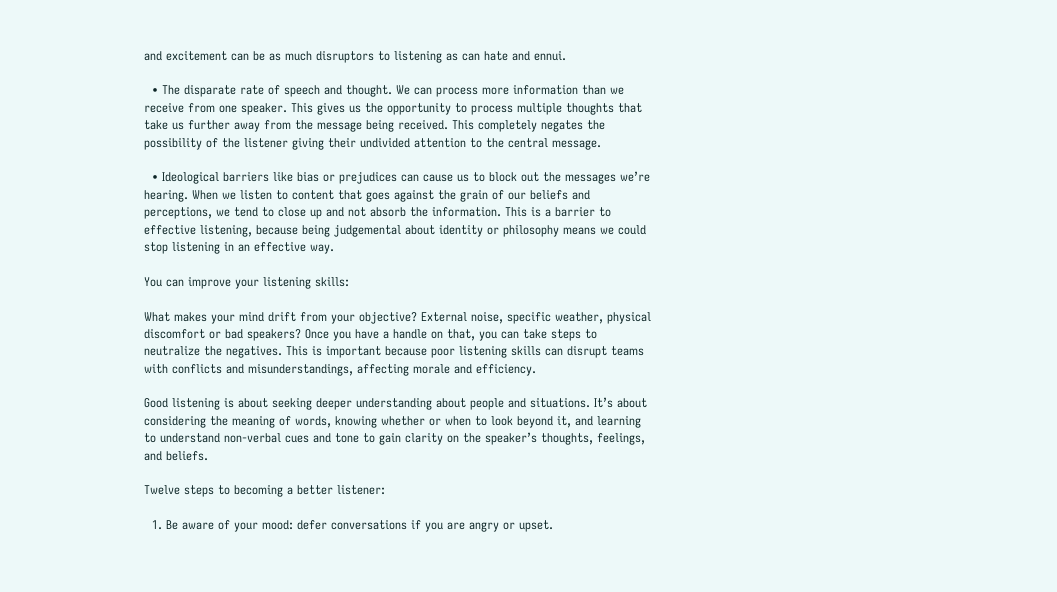and excitement can be as much disruptors to listening as can hate and ennui.

  • The disparate rate of speech and thought. We can process more information than we receive from one speaker. This gives us the opportunity to process multiple thoughts that take us further away from the message being received. This completely negates the possibility of the listener giving their undivided attention to the central message.

  • Ideological barriers like bias or prejudices can cause us to block out the messages we’re hearing. When we listen to content that goes against the grain of our beliefs and perceptions, we tend to close up and not absorb the information. This is a barrier to effective listening, because being judgemental about identity or philosophy means we could stop listening in an effective way.

You can improve your listening skills:

What makes your mind drift from your objective? External noise, specific weather, physical discomfort or bad speakers? Once you have a handle on that, you can take steps to neutralize the negatives. This is important because poor listening skills can disrupt teams with conflicts and misunderstandings, affecting morale and efficiency.

Good listening is about seeking deeper understanding about people and situations. It’s about considering the meaning of words, knowing whether or when to look beyond it, and learning to understand non-verbal cues and tone to gain clarity on the speaker’s thoughts, feelings, and beliefs.

Twelve steps to becoming a better listener:

  1. Be aware of your mood: defer conversations if you are angry or upset.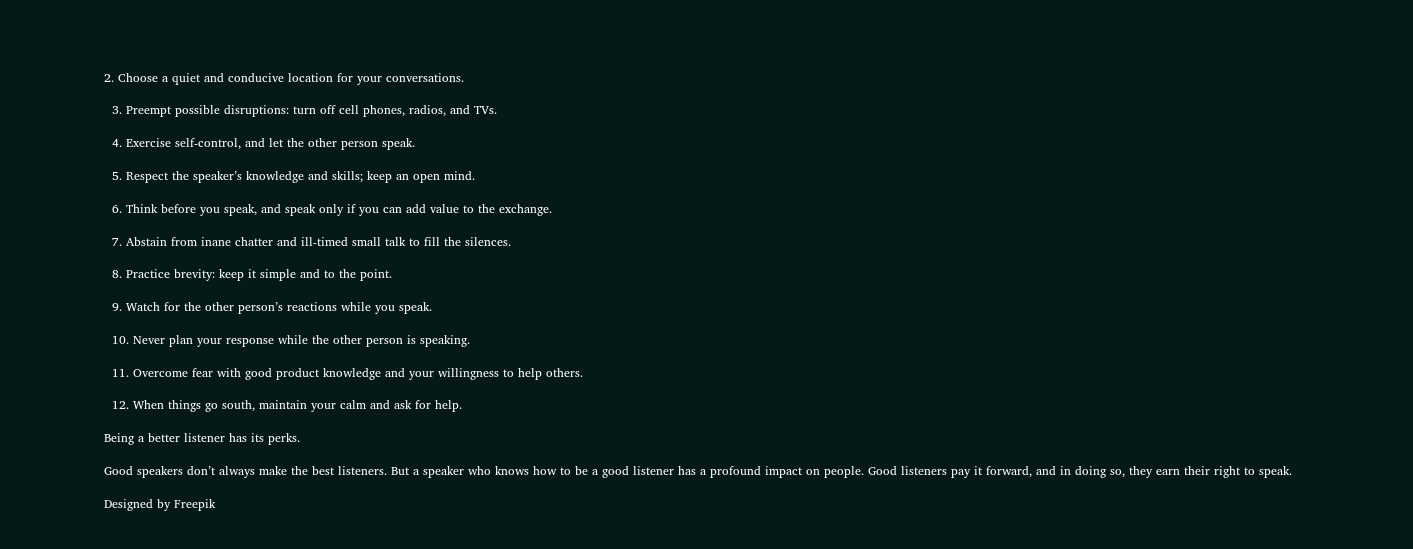2. Choose a quiet and conducive location for your conversations.

  3. Preempt possible disruptions: turn off cell phones, radios, and TVs.

  4. Exercise self-control, and let the other person speak.

  5. Respect the speaker’s knowledge and skills; keep an open mind.

  6. Think before you speak, and speak only if you can add value to the exchange.

  7. Abstain from inane chatter and ill-timed small talk to fill the silences.

  8. Practice brevity: keep it simple and to the point.

  9. Watch for the other person’s reactions while you speak.

  10. Never plan your response while the other person is speaking.

  11. Overcome fear with good product knowledge and your willingness to help others.

  12. When things go south, maintain your calm and ask for help.

Being a better listener has its perks.

Good speakers don’t always make the best listeners. But a speaker who knows how to be a good listener has a profound impact on people. Good listeners pay it forward, and in doing so, they earn their right to speak.

Designed by Freepik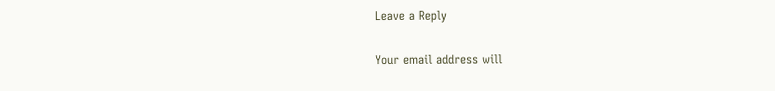Leave a Reply

Your email address will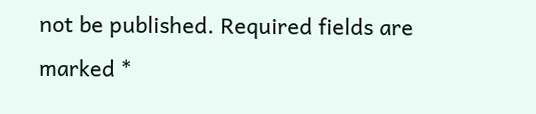not be published. Required fields are marked *